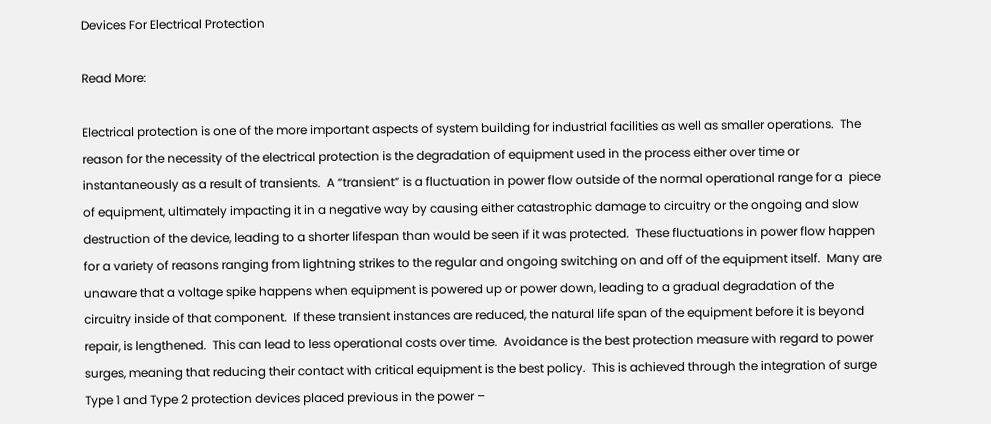Devices For Electrical Protection

Read More:

Electrical protection is one of the more important aspects of system building for industrial facilities as well as smaller operations.  The reason for the necessity of the electrical protection is the degradation of equipment used in the process either over time or instantaneously as a result of transients.  A “transient” is a fluctuation in power flow outside of the normal operational range for a  piece of equipment, ultimately impacting it in a negative way by causing either catastrophic damage to circuitry or the ongoing and slow destruction of the device, leading to a shorter lifespan than would be seen if it was protected.  These fluctuations in power flow happen for a variety of reasons ranging from lightning strikes to the regular and ongoing switching on and off of the equipment itself.  Many are unaware that a voltage spike happens when equipment is powered up or power down, leading to a gradual degradation of the circuitry inside of that component.  If these transient instances are reduced, the natural life span of the equipment before it is beyond repair, is lengthened.  This can lead to less operational costs over time.  Avoidance is the best protection measure with regard to power surges, meaning that reducing their contact with critical equipment is the best policy.  This is achieved through the integration of surge Type 1 and Type 2 protection devices placed previous in the power –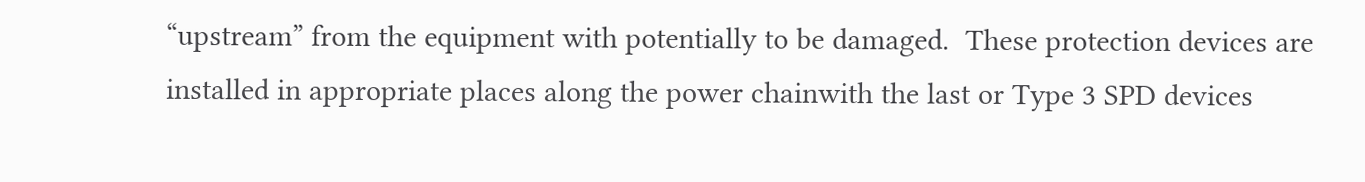“upstream” from the equipment with potentially to be damaged.  These protection devices are installed in appropriate places along the power chainwith the last or Type 3 SPD devices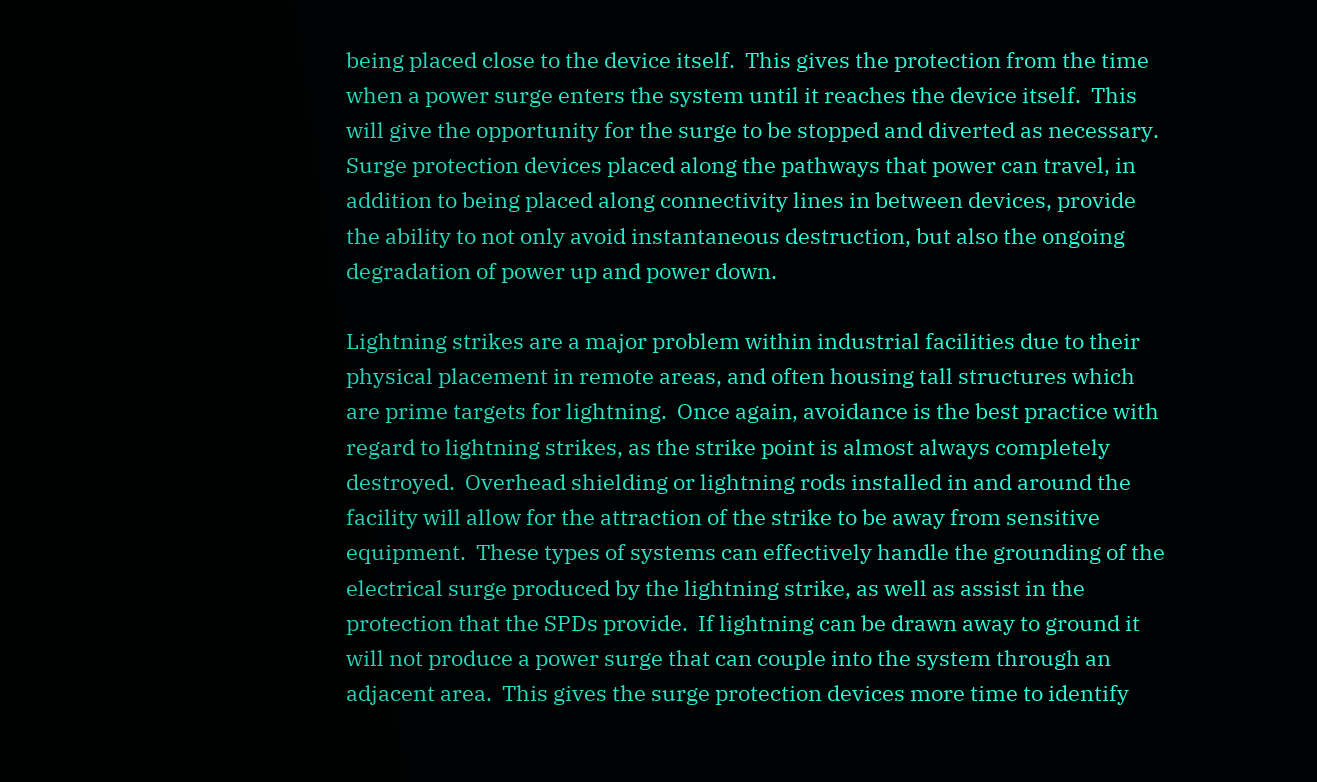being placed close to the device itself.  This gives the protection from the time when a power surge enters the system until it reaches the device itself.  This will give the opportunity for the surge to be stopped and diverted as necessary.  Surge protection devices placed along the pathways that power can travel, in addition to being placed along connectivity lines in between devices, provide the ability to not only avoid instantaneous destruction, but also the ongoing degradation of power up and power down.

Lightning strikes are a major problem within industrial facilities due to their physical placement in remote areas, and often housing tall structures which are prime targets for lightning.  Once again, avoidance is the best practice with regard to lightning strikes, as the strike point is almost always completely destroyed.  Overhead shielding or lightning rods installed in and around the facility will allow for the attraction of the strike to be away from sensitive equipment.  These types of systems can effectively handle the grounding of the electrical surge produced by the lightning strike, as well as assist in the protection that the SPDs provide.  If lightning can be drawn away to ground it will not produce a power surge that can couple into the system through an adjacent area.  This gives the surge protection devices more time to identify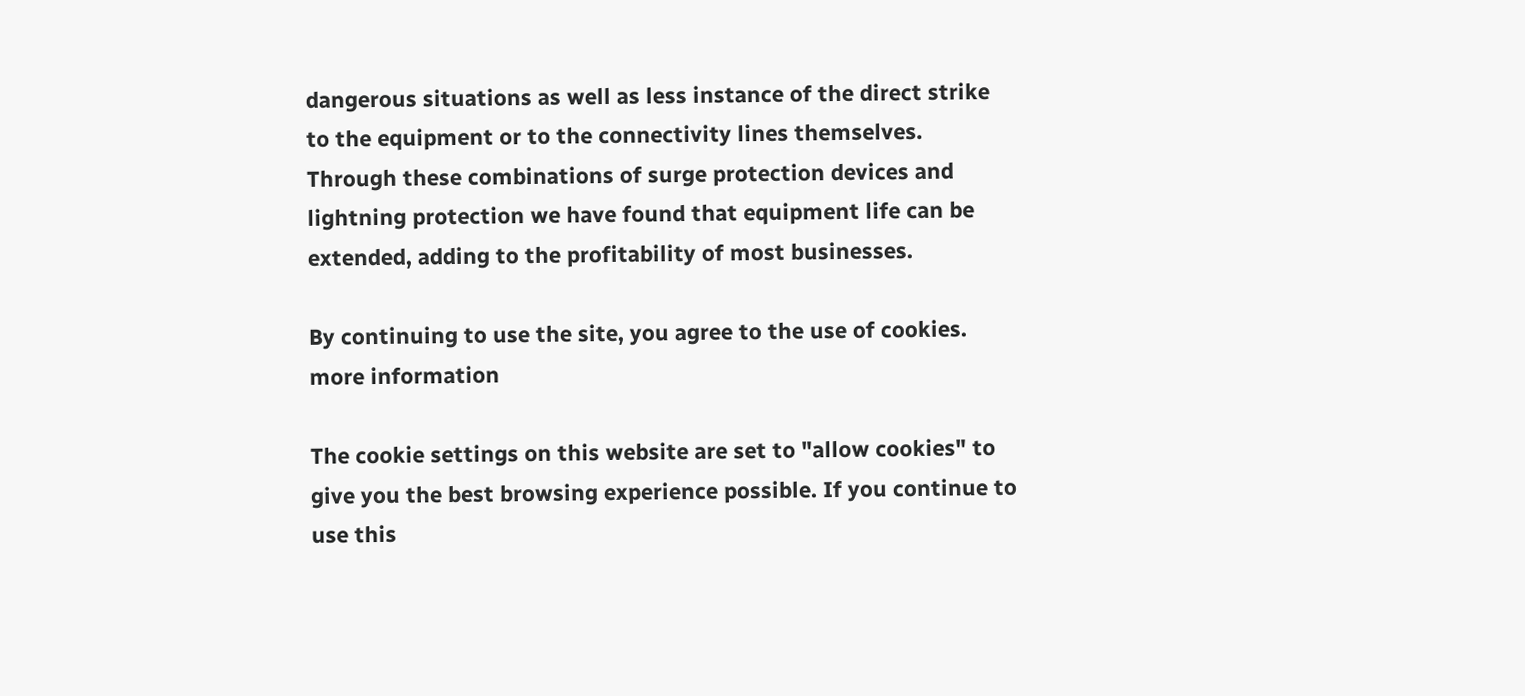dangerous situations as well as less instance of the direct strike to the equipment or to the connectivity lines themselves.  Through these combinations of surge protection devices and lightning protection we have found that equipment life can be extended, adding to the profitability of most businesses.

By continuing to use the site, you agree to the use of cookies. more information

The cookie settings on this website are set to "allow cookies" to give you the best browsing experience possible. If you continue to use this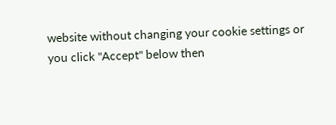website without changing your cookie settings or you click "Accept" below then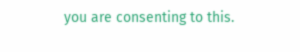you are consenting to this.